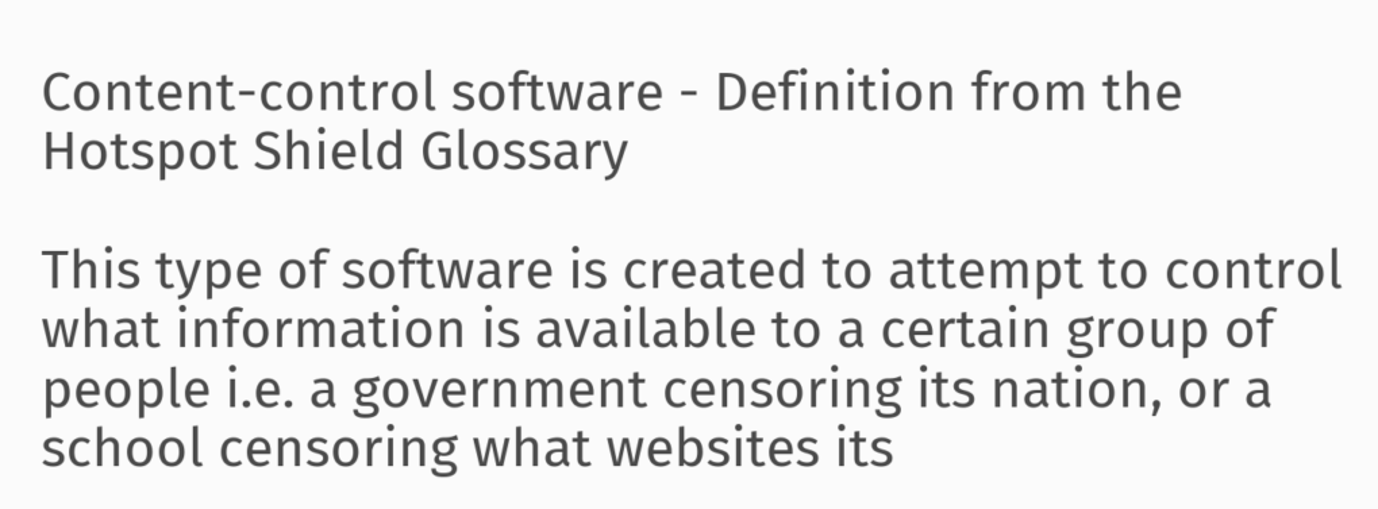Content-control software - Definition from the Hotspot Shield Glossary

This type of software is created to attempt to control what information is available to a certain group of people i.e. a government censoring its nation, or a school censoring what websites its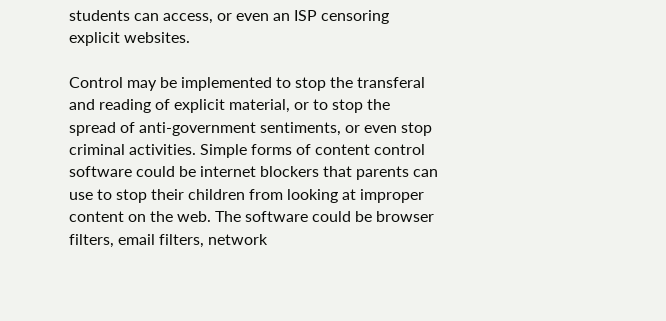students can access, or even an ISP censoring explicit websites.

Control may be implemented to stop the transferal and reading of explicit material, or to stop the spread of anti-government sentiments, or even stop criminal activities. Simple forms of content control software could be internet blockers that parents can use to stop their children from looking at improper content on the web. The software could be browser filters, email filters, network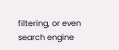filtering, or even search engine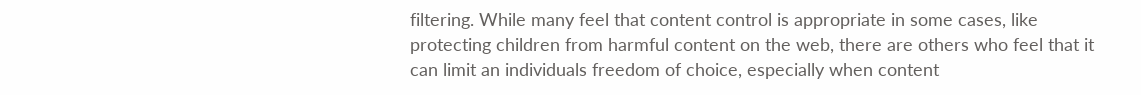filtering. While many feel that content control is appropriate in some cases, like protecting children from harmful content on the web, there are others who feel that it can limit an individuals freedom of choice, especially when content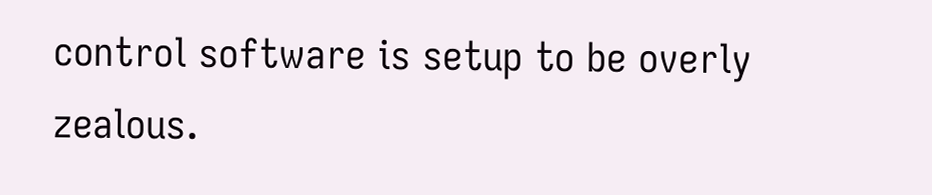control software is setup to be overly zealous.